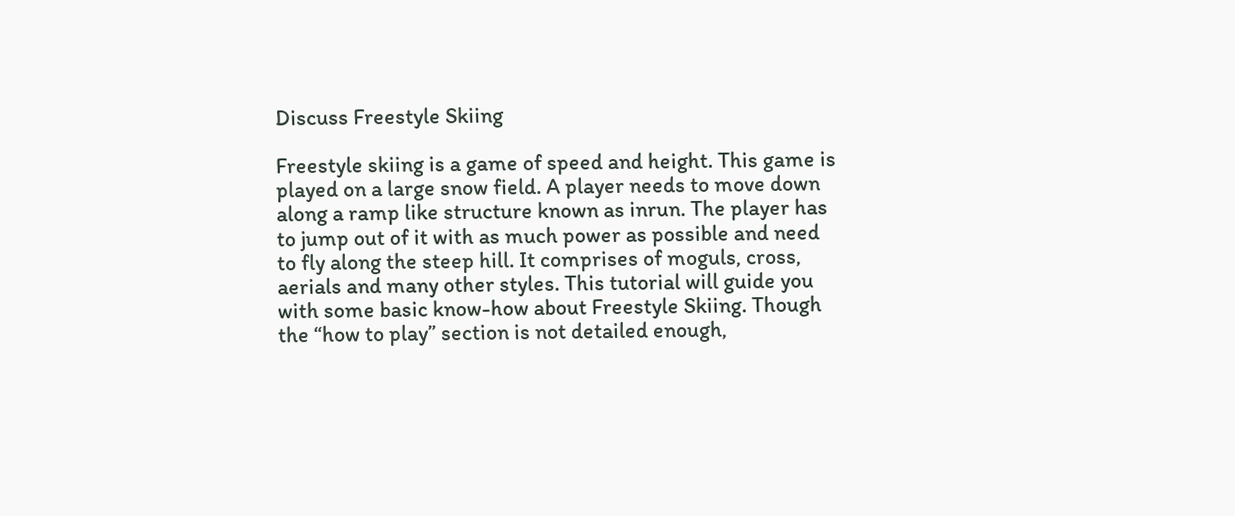Discuss Freestyle Skiing

Freestyle skiing is a game of speed and height. This game is played on a large snow field. A player needs to move down along a ramp like structure known as inrun. The player has to jump out of it with as much power as possible and need to fly along the steep hill. It comprises of moguls, cross, aerials and many other styles. This tutorial will guide you with some basic know-how about Freestyle Skiing. Though the “how to play” section is not detailed enough,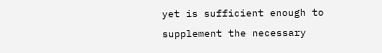yet is sufficient enough to supplement the necessary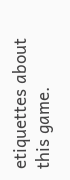etiquettes about this game.